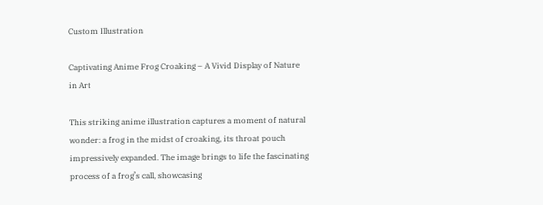Custom Illustration

Captivating Anime Frog Croaking – A Vivid Display of Nature in Art

This striking anime illustration captures a moment of natural wonder: a frog in the midst of croaking, its throat pouch impressively expanded. The image brings to life the fascinating process of a frog’s call, showcasing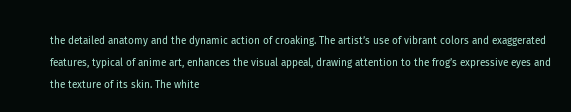the detailed anatomy and the dynamic action of croaking. The artist’s use of vibrant colors and exaggerated features, typical of anime art, enhances the visual appeal, drawing attention to the frog’s expressive eyes and the texture of its skin. The white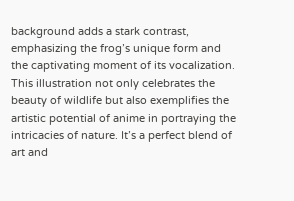background adds a stark contrast, emphasizing the frog’s unique form and the captivating moment of its vocalization. This illustration not only celebrates the beauty of wildlife but also exemplifies the artistic potential of anime in portraying the intricacies of nature. It’s a perfect blend of art and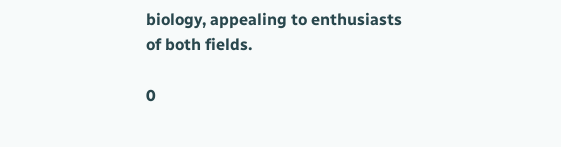biology, appealing to enthusiasts of both fields.

0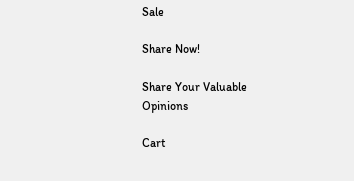Sale

Share Now!

Share Your Valuable Opinions

Cart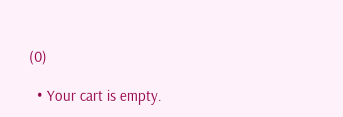(0)

  • Your cart is empty.